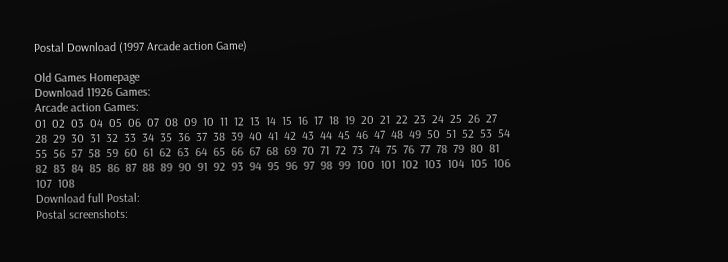Postal Download (1997 Arcade action Game)

Old Games Homepage
Download 11926 Games:
Arcade action Games:
01  02  03  04  05  06  07  08  09  10  11  12  13  14  15  16  17  18  19  20  21  22  23  24  25  26  27  28  29  30  31  32  33  34  35  36  37  38  39  40  41  42  43  44  45  46  47  48  49  50  51  52  53  54  55  56  57  58  59  60  61  62  63  64  65  66  67  68  69  70  71  72  73  74  75  76  77  78  79  80  81  82  83  84  85  86  87  88  89  90  91  92  93  94  95  96  97  98  99  100  101  102  103  104  105  106  107  108
Download full Postal:
Postal screenshots: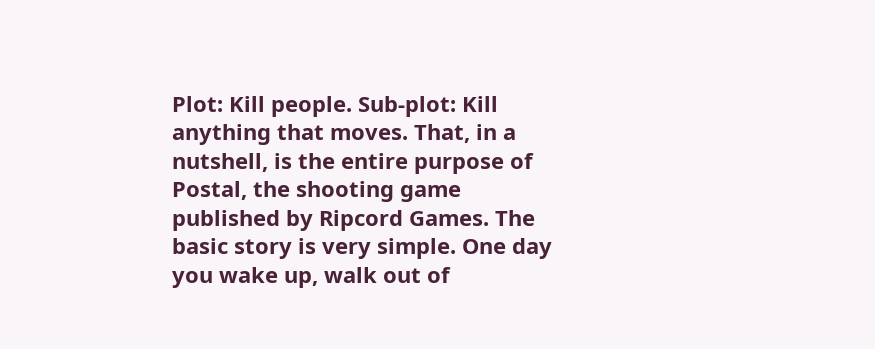Plot: Kill people. Sub-plot: Kill anything that moves. That, in a nutshell, is the entire purpose of Postal, the shooting game published by Ripcord Games. The basic story is very simple. One day you wake up, walk out of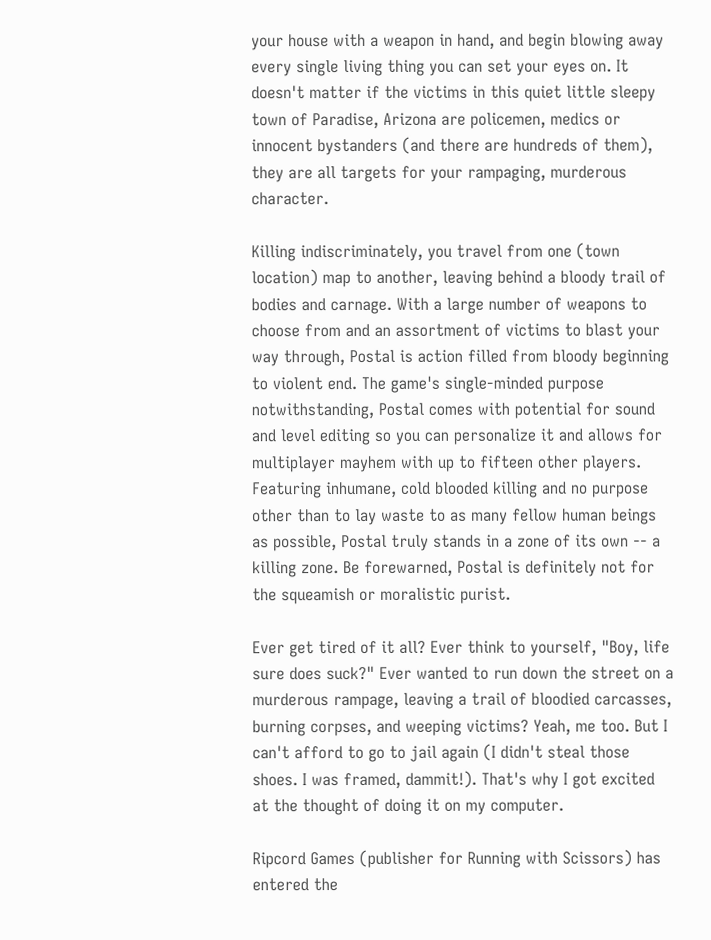your house with a weapon in hand, and begin blowing away every single living thing you can set your eyes on. It doesn't matter if the victims in this quiet little sleepy town of Paradise, Arizona are policemen, medics or innocent bystanders (and there are hundreds of them), they are all targets for your rampaging, murderous character.

Killing indiscriminately, you travel from one (town location) map to another, leaving behind a bloody trail of bodies and carnage. With a large number of weapons to choose from and an assortment of victims to blast your way through, Postal is action filled from bloody beginning to violent end. The game's single-minded purpose notwithstanding, Postal comes with potential for sound and level editing so you can personalize it and allows for multiplayer mayhem with up to fifteen other players. Featuring inhumane, cold blooded killing and no purpose other than to lay waste to as many fellow human beings as possible, Postal truly stands in a zone of its own -- a killing zone. Be forewarned, Postal is definitely not for the squeamish or moralistic purist.

Ever get tired of it all? Ever think to yourself, "Boy, life sure does suck?" Ever wanted to run down the street on a murderous rampage, leaving a trail of bloodied carcasses, burning corpses, and weeping victims? Yeah, me too. But I can't afford to go to jail again (I didn't steal those shoes. I was framed, dammit!). That's why I got excited at the thought of doing it on my computer.

Ripcord Games (publisher for Running with Scissors) has entered the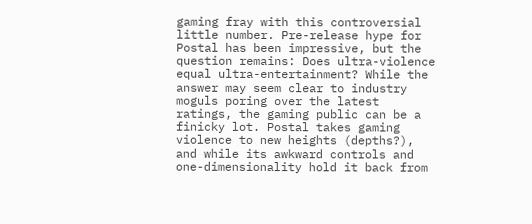gaming fray with this controversial little number. Pre-release hype for Postal has been impressive, but the question remains: Does ultra-violence equal ultra-entertainment? While the answer may seem clear to industry moguls poring over the latest ratings, the gaming public can be a finicky lot. Postal takes gaming violence to new heights (depths?), and while its awkward controls and one-dimensionality hold it back from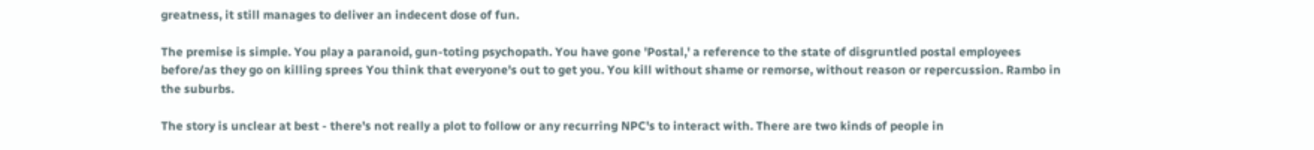greatness, it still manages to deliver an indecent dose of fun.

The premise is simple. You play a paranoid, gun-toting psychopath. You have gone 'Postal,' a reference to the state of disgruntled postal employees before/as they go on killing sprees You think that everyone's out to get you. You kill without shame or remorse, without reason or repercussion. Rambo in the suburbs.

The story is unclear at best - there's not really a plot to follow or any recurring NPC's to interact with. There are two kinds of people in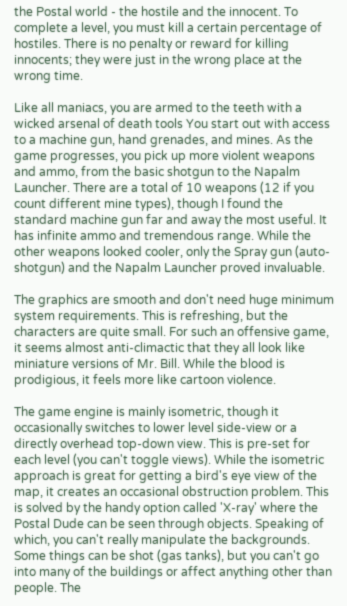the Postal world - the hostile and the innocent. To complete a level, you must kill a certain percentage of hostiles. There is no penalty or reward for killing innocents; they were just in the wrong place at the wrong time.

Like all maniacs, you are armed to the teeth with a wicked arsenal of death tools You start out with access to a machine gun, hand grenades, and mines. As the game progresses, you pick up more violent weapons and ammo, from the basic shotgun to the Napalm Launcher. There are a total of 10 weapons (12 if you count different mine types), though I found the standard machine gun far and away the most useful. It has infinite ammo and tremendous range. While the other weapons looked cooler, only the Spray gun (auto-shotgun) and the Napalm Launcher proved invaluable.

The graphics are smooth and don't need huge minimum system requirements. This is refreshing, but the characters are quite small. For such an offensive game, it seems almost anti-climactic that they all look like miniature versions of Mr. Bill. While the blood is prodigious, it feels more like cartoon violence.

The game engine is mainly isometric, though it occasionally switches to lower level side-view or a directly overhead top-down view. This is pre-set for each level (you can't toggle views). While the isometric approach is great for getting a bird's eye view of the map, it creates an occasional obstruction problem. This is solved by the handy option called 'X-ray' where the Postal Dude can be seen through objects. Speaking of which, you can't really manipulate the backgrounds. Some things can be shot (gas tanks), but you can't go into many of the buildings or affect anything other than people. The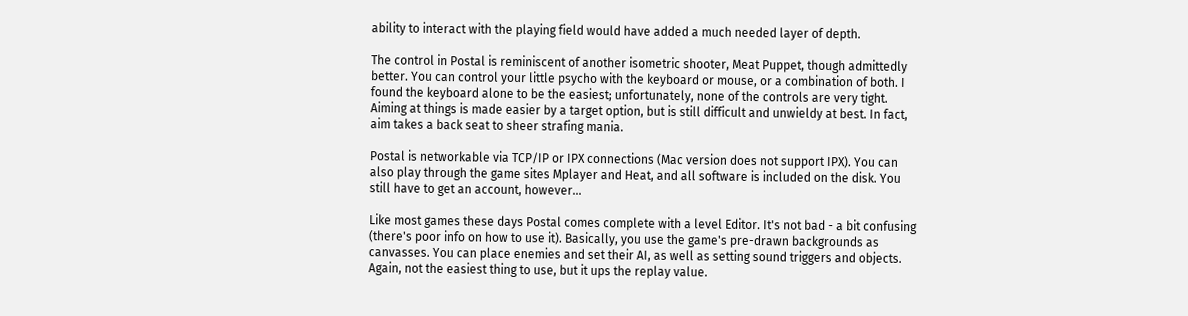ability to interact with the playing field would have added a much needed layer of depth.

The control in Postal is reminiscent of another isometric shooter, Meat Puppet, though admittedly better. You can control your little psycho with the keyboard or mouse, or a combination of both. I found the keyboard alone to be the easiest; unfortunately, none of the controls are very tight. Aiming at things is made easier by a target option, but is still difficult and unwieldy at best. In fact, aim takes a back seat to sheer strafing mania.

Postal is networkable via TCP/IP or IPX connections (Mac version does not support IPX). You can also play through the game sites Mplayer and Heat, and all software is included on the disk. You still have to get an account, however...

Like most games these days Postal comes complete with a level Editor. It's not bad - a bit confusing (there's poor info on how to use it). Basically, you use the game's pre-drawn backgrounds as canvasses. You can place enemies and set their AI, as well as setting sound triggers and objects. Again, not the easiest thing to use, but it ups the replay value.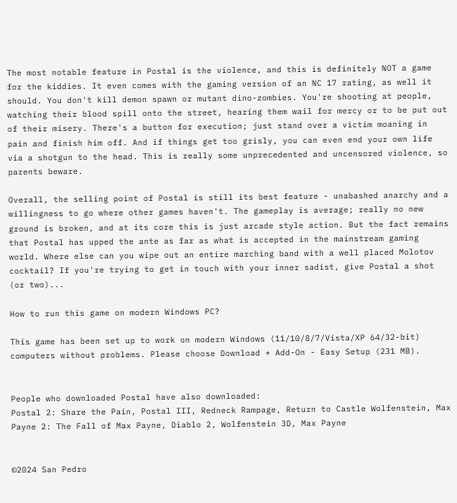The most notable feature in Postal is the violence, and this is definitely NOT a game for the kiddies. It even comes with the gaming version of an NC 17 rating, as well it should. You don't kill demon spawn or mutant dino-zombies. You're shooting at people, watching their blood spill onto the street, hearing them wail for mercy or to be put out of their misery. There's a button for execution; just stand over a victim moaning in pain and finish him off. And if things get too grisly, you can even end your own life via a shotgun to the head. This is really some unprecedented and uncensored violence, so parents beware.

Overall, the selling point of Postal is still its best feature - unabashed anarchy and a willingness to go where other games haven't. The gameplay is average; really no new ground is broken, and at its core this is just arcade style action. But the fact remains that Postal has upped the ante as far as what is accepted in the mainstream gaming world. Where else can you wipe out an entire marching band with a well placed Molotov cocktail? If you're trying to get in touch with your inner sadist, give Postal a shot (or two)...

How to run this game on modern Windows PC?

This game has been set up to work on modern Windows (11/10/8/7/Vista/XP 64/32-bit) computers without problems. Please choose Download + Add-On - Easy Setup (231 MB).


People who downloaded Postal have also downloaded:
Postal 2: Share the Pain, Postal III, Redneck Rampage, Return to Castle Wolfenstein, Max Payne 2: The Fall of Max Payne, Diablo 2, Wolfenstein 3D, Max Payne


©2024 San Pedro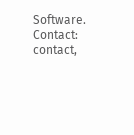Software. Contact: contact,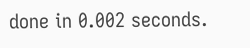done in 0.002 seconds.